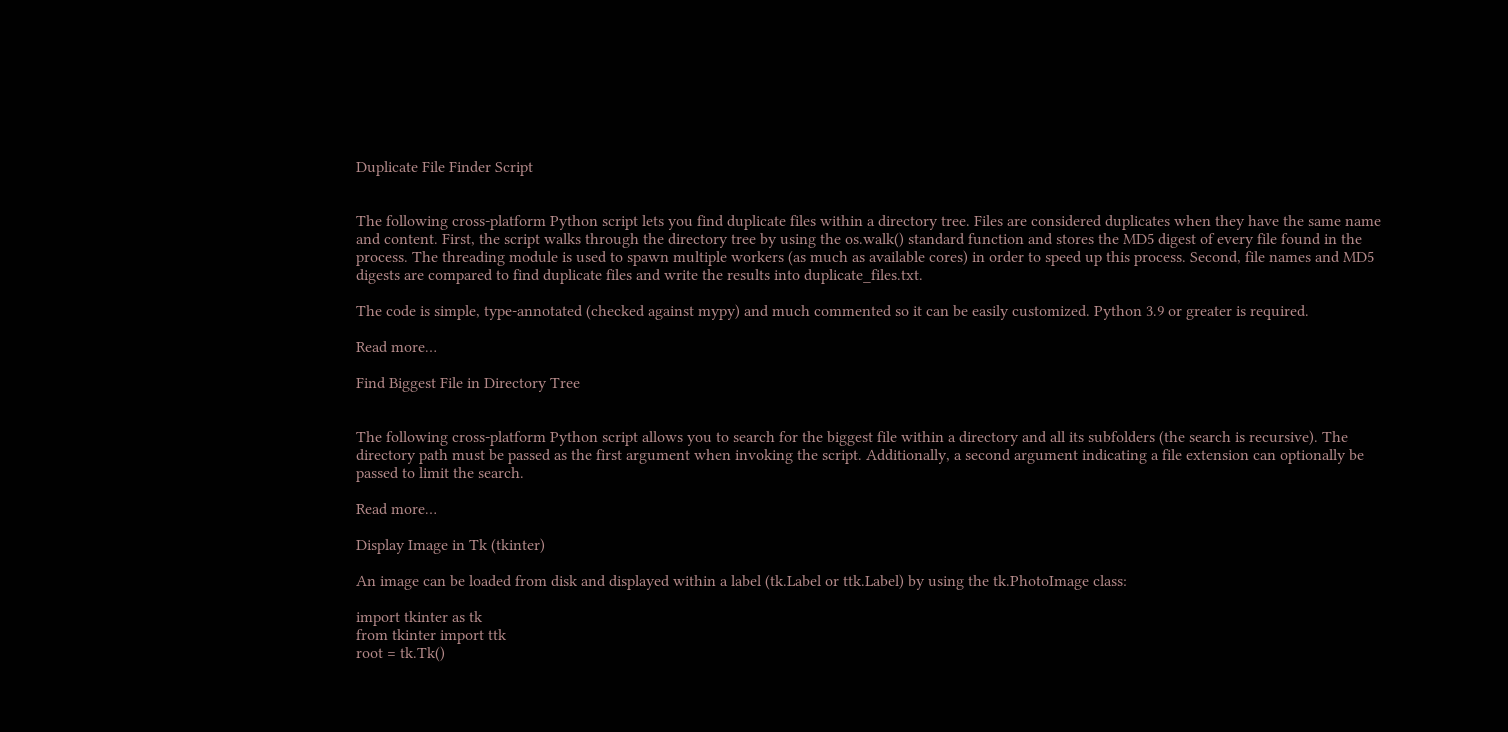Duplicate File Finder Script


The following cross-platform Python script lets you find duplicate files within a directory tree. Files are considered duplicates when they have the same name and content. First, the script walks through the directory tree by using the os.walk() standard function and stores the MD5 digest of every file found in the process. The threading module is used to spawn multiple workers (as much as available cores) in order to speed up this process. Second, file names and MD5 digests are compared to find duplicate files and write the results into duplicate_files.txt.

The code is simple, type-annotated (checked against mypy) and much commented so it can be easily customized. Python 3.9 or greater is required.

Read more…

Find Biggest File in Directory Tree


The following cross-platform Python script allows you to search for the biggest file within a directory and all its subfolders (the search is recursive). The directory path must be passed as the first argument when invoking the script. Additionally, a second argument indicating a file extension can optionally be passed to limit the search.

Read more…

Display Image in Tk (tkinter)

An image can be loaded from disk and displayed within a label (tk.Label or ttk.Label) by using the tk.PhotoImage class:

import tkinter as tk
from tkinter import ttk
root = tk.Tk()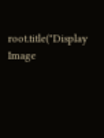root.title("Display Image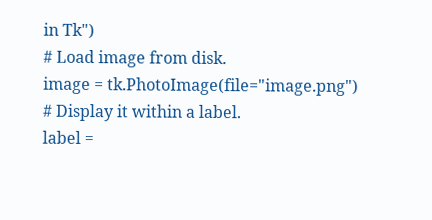in Tk")
# Load image from disk.
image = tk.PhotoImage(file="image.png")
# Display it within a label.
label =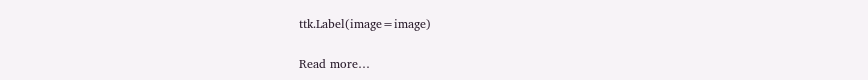ttk.Label(image=image)

Read more…